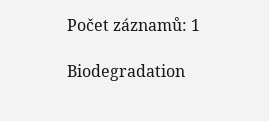Počet záznamů: 1

Biodegradation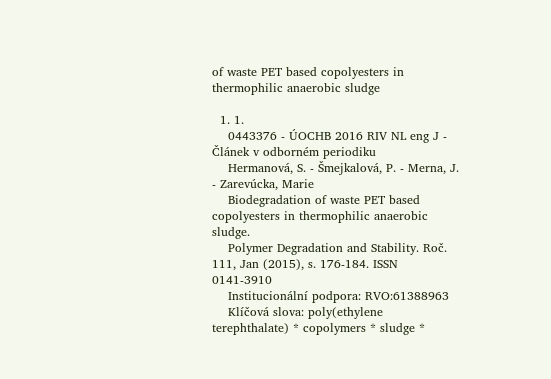of waste PET based copolyesters in thermophilic anaerobic sludge

  1. 1.
    0443376 - ÚOCHB 2016 RIV NL eng J - Článek v odborném periodiku
    Hermanová, S. - Šmejkalová, P. - Merna, J. - Zarevúcka, Marie
    Biodegradation of waste PET based copolyesters in thermophilic anaerobic sludge.
    Polymer Degradation and Stability. Roč. 111, Jan (2015), s. 176-184. ISSN 0141-3910
    Institucionální podpora: RVO:61388963
    Klíčová slova: poly(ethylene terephthalate) * copolymers * sludge *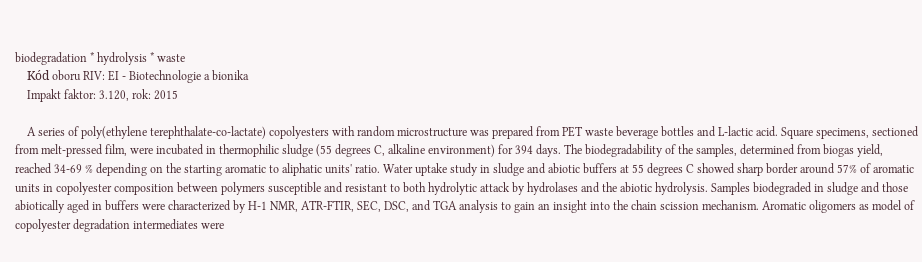biodegradation * hydrolysis * waste
    Kód oboru RIV: EI - Biotechnologie a bionika
    Impakt faktor: 3.120, rok: 2015

    A series of poly(ethylene terephthalate-co-lactate) copolyesters with random microstructure was prepared from PET waste beverage bottles and L-lactic acid. Square specimens, sectioned from melt-pressed film, were incubated in thermophilic sludge (55 degrees C, alkaline environment) for 394 days. The biodegradability of the samples, determined from biogas yield, reached 34-69 % depending on the starting aromatic to aliphatic units' ratio. Water uptake study in sludge and abiotic buffers at 55 degrees C showed sharp border around 57% of aromatic units in copolyester composition between polymers susceptible and resistant to both hydrolytic attack by hydrolases and the abiotic hydrolysis. Samples biodegraded in sludge and those abiotically aged in buffers were characterized by H-1 NMR, ATR-FTIR, SEC, DSC, and TGA analysis to gain an insight into the chain scission mechanism. Aromatic oligomers as model of copolyester degradation intermediates were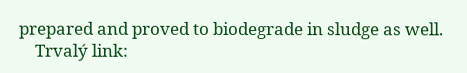prepared and proved to biodegrade in sludge as well.
    Trvalý link: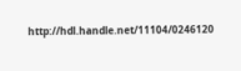http://hdl.handle.net/11104/0246120